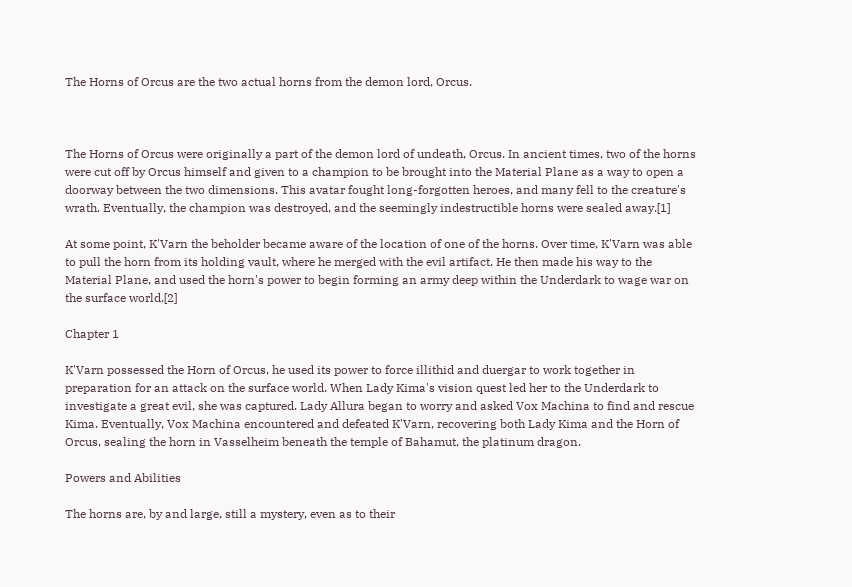The Horns of Orcus are the two actual horns from the demon lord, Orcus.



The Horns of Orcus were originally a part of the demon lord of undeath, Orcus. In ancient times, two of the horns were cut off by Orcus himself and given to a champion to be brought into the Material Plane as a way to open a doorway between the two dimensions. This avatar fought long-forgotten heroes, and many fell to the creature's wrath. Eventually, the champion was destroyed, and the seemingly indestructible horns were sealed away.[1]

At some point, K'Varn the beholder became aware of the location of one of the horns. Over time, K'Varn was able to pull the horn from its holding vault, where he merged with the evil artifact. He then made his way to the Material Plane, and used the horn's power to begin forming an army deep within the Underdark to wage war on the surface world.[2]

Chapter 1

K'Varn possessed the Horn of Orcus, he used its power to force illithid and duergar to work together in preparation for an attack on the surface world. When Lady Kima's vision quest led her to the Underdark to investigate a great evil, she was captured. Lady Allura began to worry and asked Vox Machina to find and rescue Kima. Eventually, Vox Machina encountered and defeated K'Varn, recovering both Lady Kima and the Horn of Orcus, sealing the horn in Vasselheim beneath the temple of Bahamut, the platinum dragon.

Powers and Abilities

The horns are, by and large, still a mystery, even as to their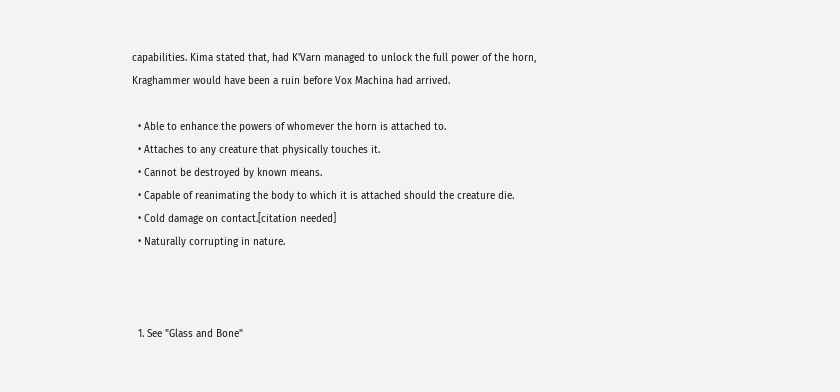capabilities. Kima stated that, had K'Varn managed to unlock the full power of the horn, Kraghammer would have been a ruin before Vox Machina had arrived.

  • Able to enhance the powers of whomever the horn is attached to.
  • Attaches to any creature that physically touches it.
  • Cannot be destroyed by known means.
  • Capable of reanimating the body to which it is attached should the creature die.
  • Cold damage on contact.[citation needed]
  • Naturally corrupting in nature.



  1. See "Glass and Bone"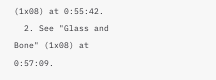(1x08) at 0:55:42.
  2. See "Glass and Bone" (1x08) at 0:57:09.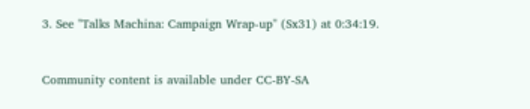3. See "Talks Machina: Campaign Wrap-up" (Sx31) at 0:34:19.


Community content is available under CC-BY-SA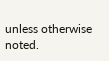unless otherwise noted.